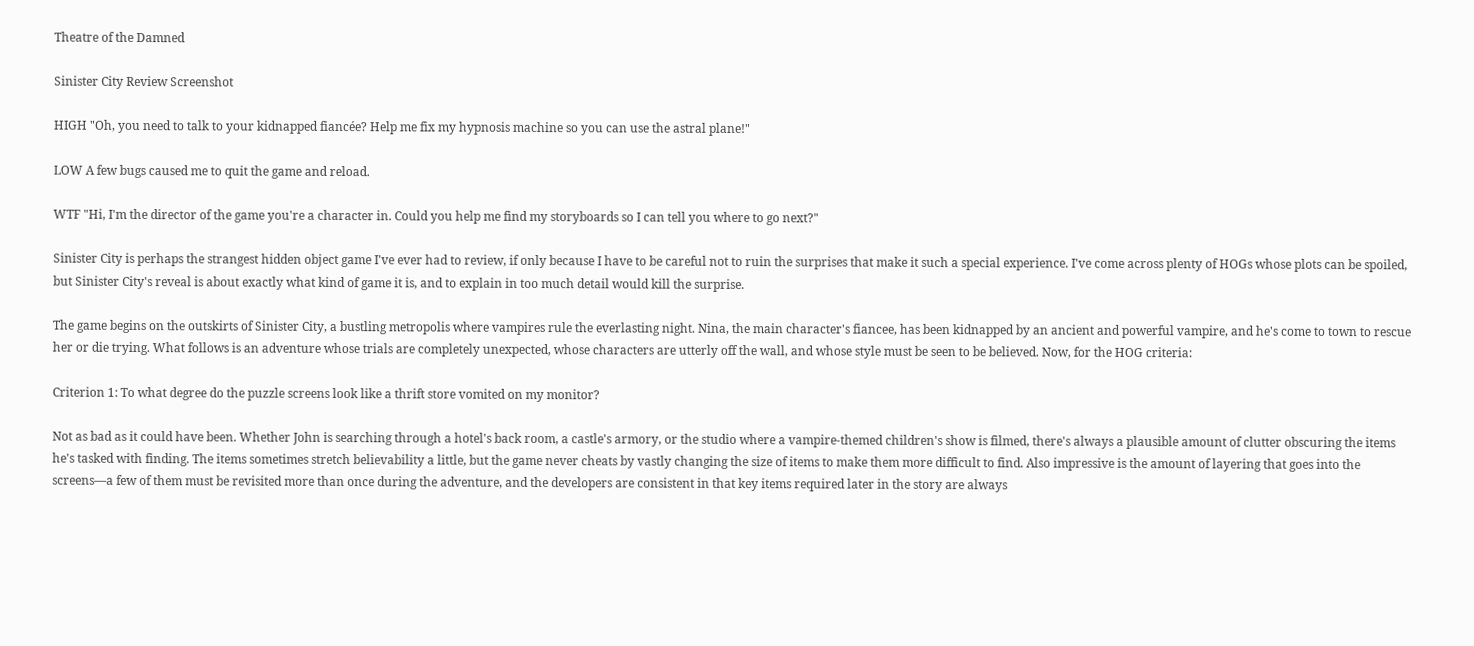Theatre of the Damned

Sinister City Review Screenshot

HIGH "Oh, you need to talk to your kidnapped fiancée? Help me fix my hypnosis machine so you can use the astral plane!"

LOW A few bugs caused me to quit the game and reload.

WTF "Hi, I'm the director of the game you're a character in. Could you help me find my storyboards so I can tell you where to go next?"

Sinister City is perhaps the strangest hidden object game I've ever had to review, if only because I have to be careful not to ruin the surprises that make it such a special experience. I've come across plenty of HOGs whose plots can be spoiled, but Sinister City's reveal is about exactly what kind of game it is, and to explain in too much detail would kill the surprise.

The game begins on the outskirts of Sinister City, a bustling metropolis where vampires rule the everlasting night. Nina, the main character's fiancee, has been kidnapped by an ancient and powerful vampire, and he's come to town to rescue her or die trying. What follows is an adventure whose trials are completely unexpected, whose characters are utterly off the wall, and whose style must be seen to be believed. Now, for the HOG criteria:

Criterion 1: To what degree do the puzzle screens look like a thrift store vomited on my monitor?

Not as bad as it could have been. Whether John is searching through a hotel's back room, a castle's armory, or the studio where a vampire-themed children's show is filmed, there's always a plausible amount of clutter obscuring the items he's tasked with finding. The items sometimes stretch believability a little, but the game never cheats by vastly changing the size of items to make them more difficult to find. Also impressive is the amount of layering that goes into the screens—a few of them must be revisited more than once during the adventure, and the developers are consistent in that key items required later in the story are always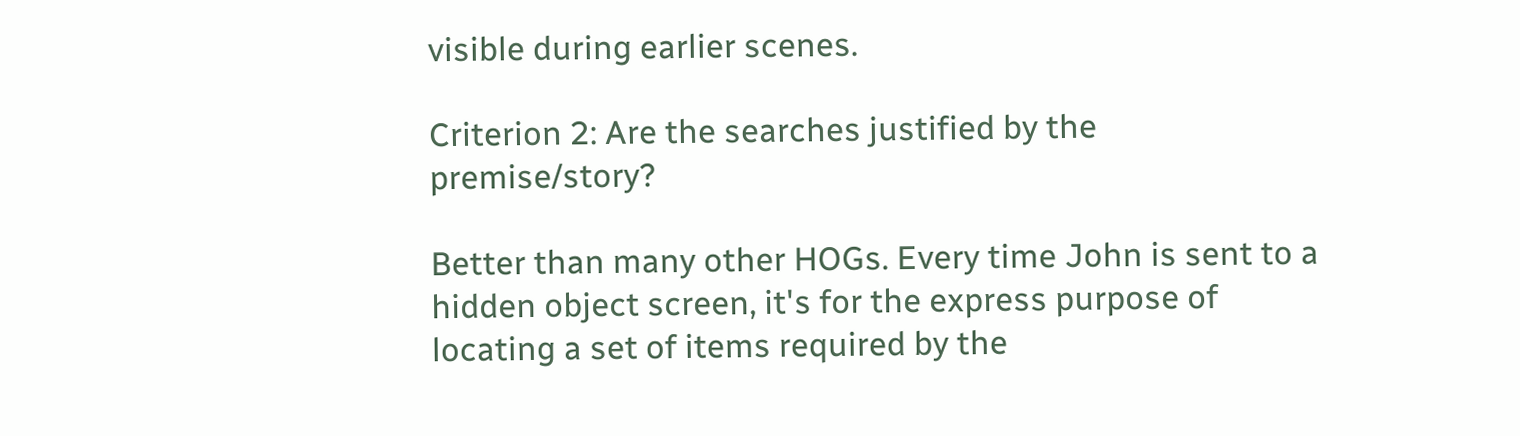visible during earlier scenes.

Criterion 2: Are the searches justified by the premise/story?

Better than many other HOGs. Every time John is sent to a hidden object screen, it's for the express purpose of locating a set of items required by the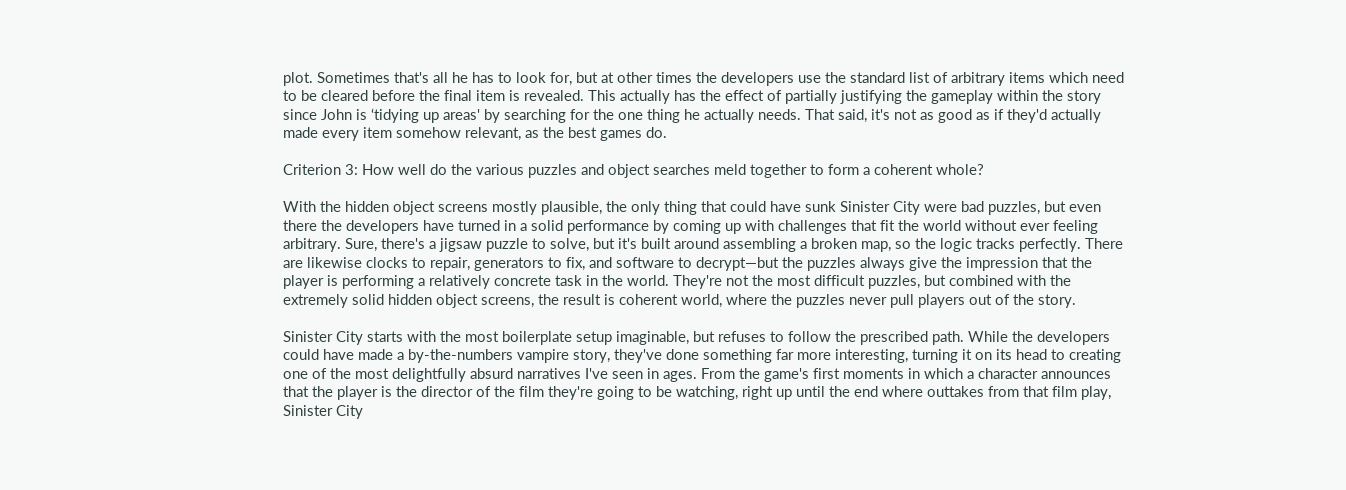plot. Sometimes that's all he has to look for, but at other times the developers use the standard list of arbitrary items which need to be cleared before the final item is revealed. This actually has the effect of partially justifying the gameplay within the story since John is ‘tidying up areas' by searching for the one thing he actually needs. That said, it's not as good as if they'd actually made every item somehow relevant, as the best games do.

Criterion 3: How well do the various puzzles and object searches meld together to form a coherent whole?

With the hidden object screens mostly plausible, the only thing that could have sunk Sinister City were bad puzzles, but even there the developers have turned in a solid performance by coming up with challenges that fit the world without ever feeling arbitrary. Sure, there's a jigsaw puzzle to solve, but it's built around assembling a broken map, so the logic tracks perfectly. There are likewise clocks to repair, generators to fix, and software to decrypt—but the puzzles always give the impression that the player is performing a relatively concrete task in the world. They're not the most difficult puzzles, but combined with the extremely solid hidden object screens, the result is coherent world, where the puzzles never pull players out of the story.

Sinister City starts with the most boilerplate setup imaginable, but refuses to follow the prescribed path. While the developers could have made a by-the-numbers vampire story, they've done something far more interesting, turning it on its head to creating one of the most delightfully absurd narratives I've seen in ages. From the game's first moments in which a character announces that the player is the director of the film they're going to be watching, right up until the end where outtakes from that film play, Sinister City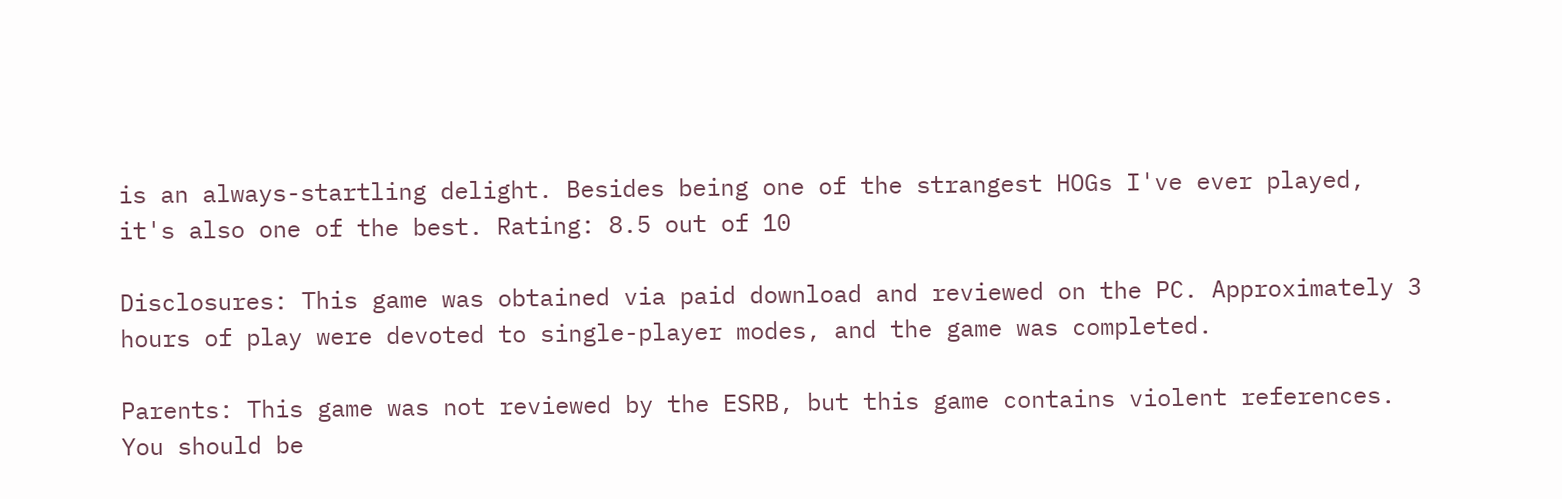is an always-startling delight. Besides being one of the strangest HOGs I've ever played, it's also one of the best. Rating: 8.5 out of 10

Disclosures: This game was obtained via paid download and reviewed on the PC. Approximately 3 hours of play were devoted to single-player modes, and the game was completed.

Parents: This game was not reviewed by the ESRB, but this game contains violent references. You should be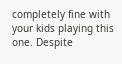completely fine with your kids playing this one. Despite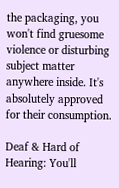the packaging, you won't find gruesome violence or disturbing subject matter anywhere inside. It's absolutely approved for their consumption.

Deaf & Hard of Hearing: You'll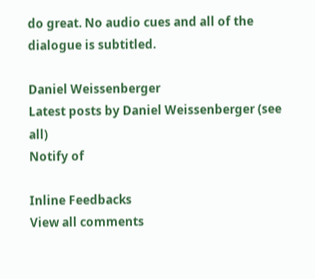do great. No audio cues and all of the dialogue is subtitled.

Daniel Weissenberger
Latest posts by Daniel Weissenberger (see all)
Notify of

Inline Feedbacks
View all comments